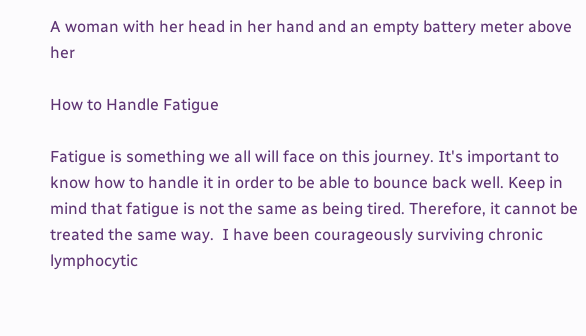A woman with her head in her hand and an empty battery meter above her

How to Handle Fatigue

Fatigue is something we all will face on this journey. It's important to know how to handle it in order to be able to bounce back well. Keep in mind that fatigue is not the same as being tired. Therefore, it cannot be treated the same way.  I have been courageously surviving chronic lymphocytic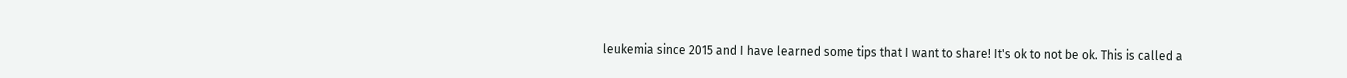leukemia since 2015 and I have learned some tips that I want to share! It's ok to not be ok. This is called a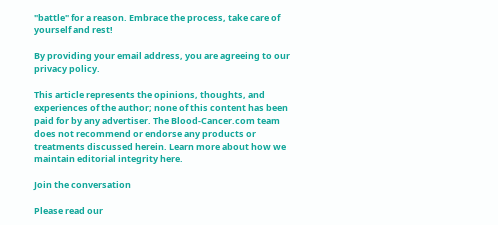"battle" for a reason. Embrace the process, take care of yourself and rest!

By providing your email address, you are agreeing to our privacy policy.

This article represents the opinions, thoughts, and experiences of the author; none of this content has been paid for by any advertiser. The Blood-Cancer.com team does not recommend or endorse any products or treatments discussed herein. Learn more about how we maintain editorial integrity here.

Join the conversation

Please read our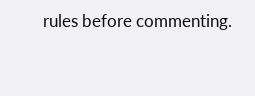rules before commenting.